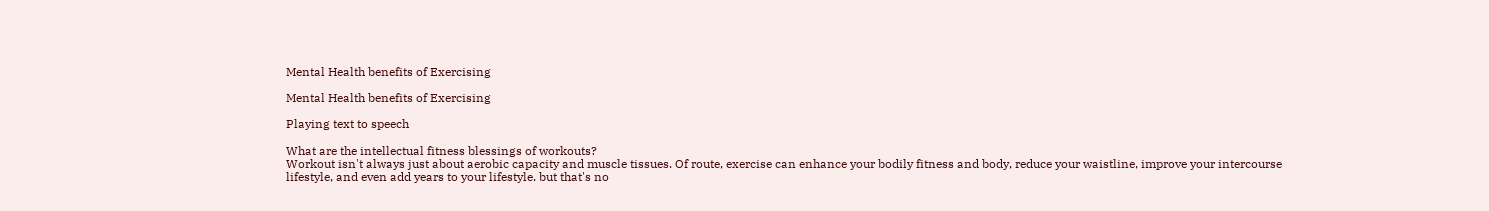Mental Health benefits of Exercising

Mental Health benefits of Exercising

Playing text to speech

What are the intellectual fitness blessings of workouts?
Workout isn't always just about aerobic capacity and muscle tissues. Of route, exercise can enhance your bodily fitness and body, reduce your waistline, improve your intercourse lifestyle, and even add years to your lifestyle. but that's no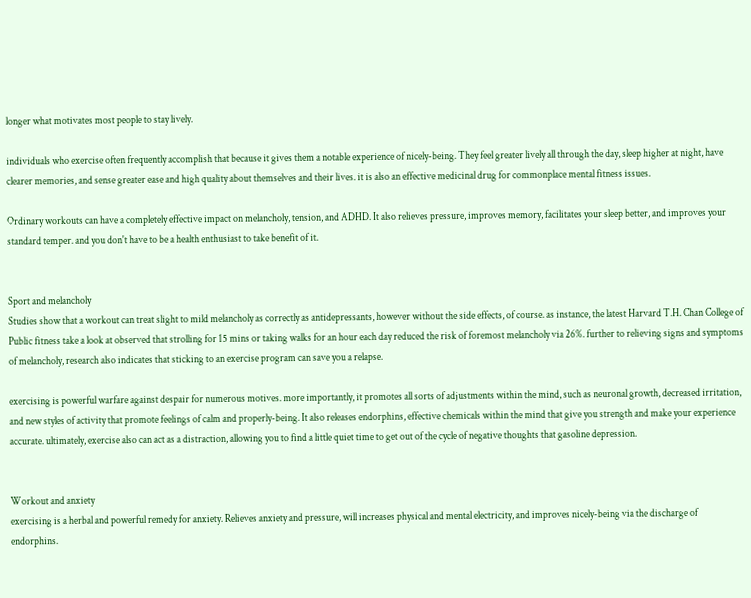longer what motivates most people to stay lively.

individuals who exercise often frequently accomplish that because it gives them a notable experience of nicely-being. They feel greater lively all through the day, sleep higher at night, have clearer memories, and sense greater ease and high quality about themselves and their lives. it is also an effective medicinal drug for commonplace mental fitness issues.

Ordinary workouts can have a completely effective impact on melancholy, tension, and ADHD. It also relieves pressure, improves memory, facilitates your sleep better, and improves your standard temper. and you don't have to be a health enthusiast to take benefit of it.


Sport and melancholy
Studies show that a workout can treat slight to mild melancholy as correctly as antidepressants, however without the side effects, of course. as instance, the latest Harvard T.H. Chan College of Public fitness take a look at observed that strolling for 15 mins or taking walks for an hour each day reduced the risk of foremost melancholy via 26%. further to relieving signs and symptoms of melancholy, research also indicates that sticking to an exercise program can save you a relapse.

exercising is powerful warfare against despair for numerous motives. more importantly, it promotes all sorts of adjustments within the mind, such as neuronal growth, decreased irritation, and new styles of activity that promote feelings of calm and properly-being. It also releases endorphins, effective chemicals within the mind that give you strength and make your experience accurate. ultimately, exercise also can act as a distraction, allowing you to find a little quiet time to get out of the cycle of negative thoughts that gasoline depression.


Workout and anxiety
exercising is a herbal and powerful remedy for anxiety. Relieves anxiety and pressure, will increases physical and mental electricity, and improves nicely-being via the discharge of endorphins.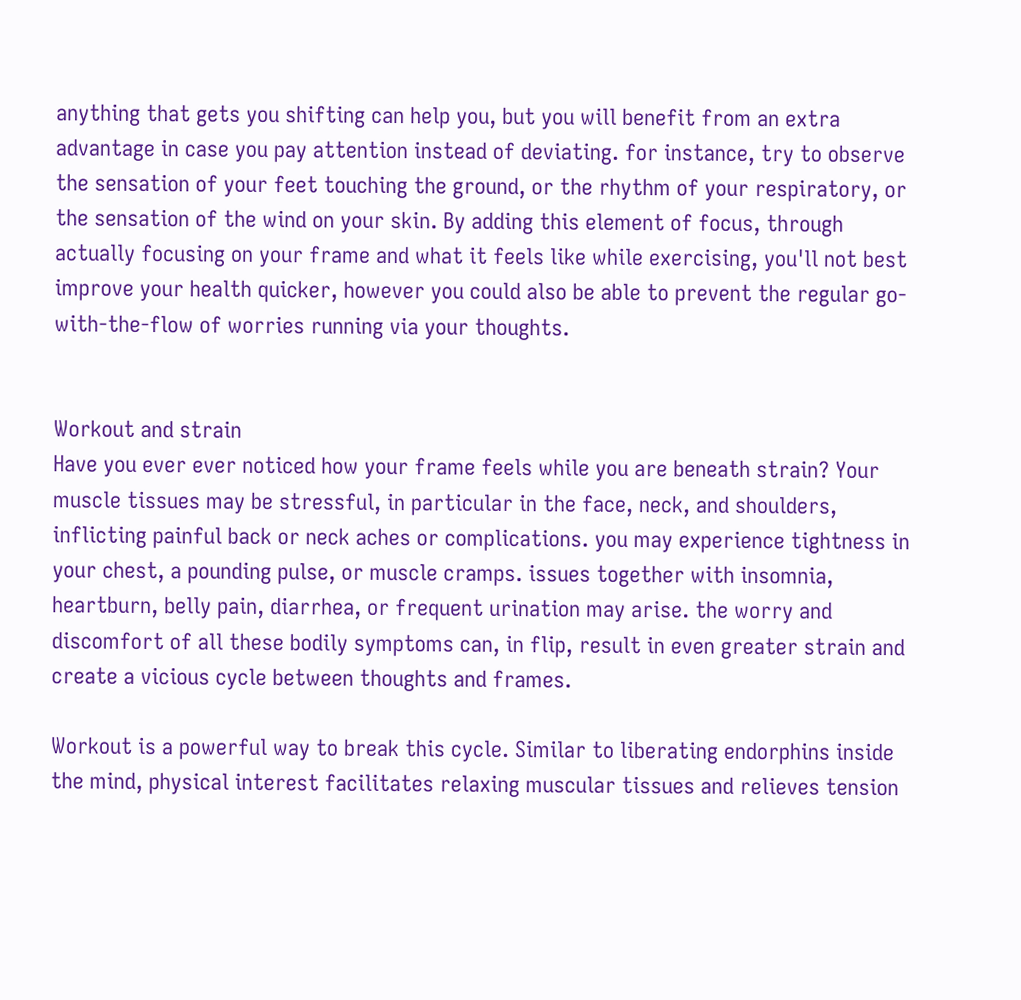anything that gets you shifting can help you, but you will benefit from an extra advantage in case you pay attention instead of deviating. for instance, try to observe the sensation of your feet touching the ground, or the rhythm of your respiratory, or the sensation of the wind on your skin. By adding this element of focus, through actually focusing on your frame and what it feels like while exercising, you'll not best improve your health quicker, however you could also be able to prevent the regular go-with-the-flow of worries running via your thoughts.


Workout and strain
Have you ever ever noticed how your frame feels while you are beneath strain? Your muscle tissues may be stressful, in particular in the face, neck, and shoulders, inflicting painful back or neck aches or complications. you may experience tightness in your chest, a pounding pulse, or muscle cramps. issues together with insomnia, heartburn, belly pain, diarrhea, or frequent urination may arise. the worry and discomfort of all these bodily symptoms can, in flip, result in even greater strain and create a vicious cycle between thoughts and frames.

Workout is a powerful way to break this cycle. Similar to liberating endorphins inside the mind, physical interest facilitates relaxing muscular tissues and relieves tension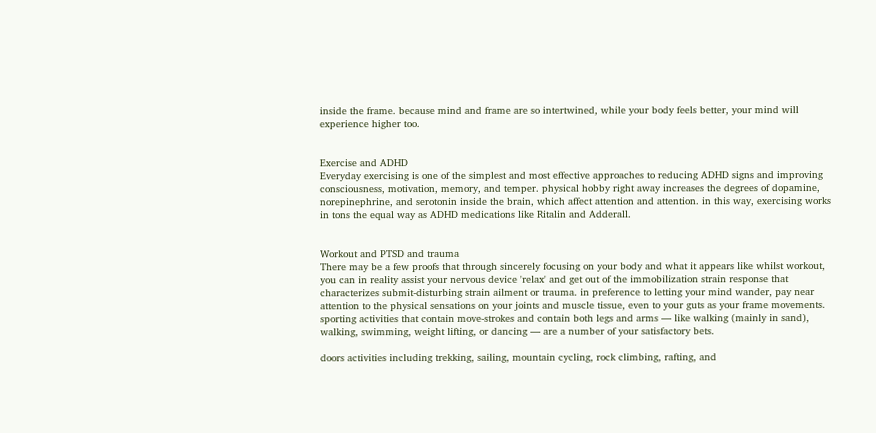inside the frame. because mind and frame are so intertwined, while your body feels better, your mind will experience higher too.


Exercise and ADHD
Everyday exercising is one of the simplest and most effective approaches to reducing ADHD signs and improving consciousness, motivation, memory, and temper. physical hobby right away increases the degrees of dopamine, norepinephrine, and serotonin inside the brain, which affect attention and attention. in this way, exercising works in tons the equal way as ADHD medications like Ritalin and Adderall.


Workout and PTSD and trauma
There may be a few proofs that through sincerely focusing on your body and what it appears like whilst workout, you can in reality assist your nervous device 'relax' and get out of the immobilization strain response that characterizes submit-disturbing strain ailment or trauma. in preference to letting your mind wander, pay near attention to the physical sensations on your joints and muscle tissue, even to your guts as your frame movements. sporting activities that contain move-strokes and contain both legs and arms — like walking (mainly in sand), walking, swimming, weight lifting, or dancing — are a number of your satisfactory bets.

doors activities including trekking, sailing, mountain cycling, rock climbing, rafting, and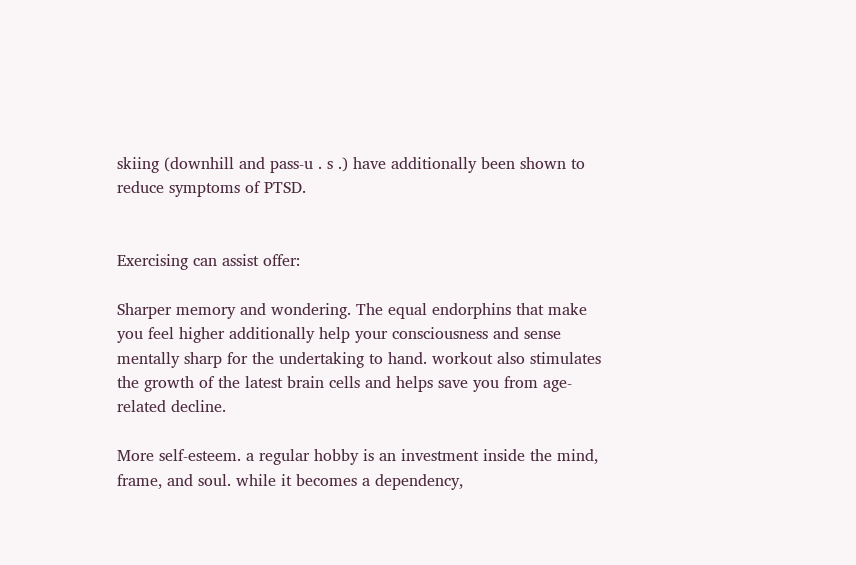skiing (downhill and pass-u . s .) have additionally been shown to reduce symptoms of PTSD.


Exercising can assist offer:

Sharper memory and wondering. The equal endorphins that make you feel higher additionally help your consciousness and sense mentally sharp for the undertaking to hand. workout also stimulates the growth of the latest brain cells and helps save you from age-related decline.

More self-esteem. a regular hobby is an investment inside the mind, frame, and soul. while it becomes a dependency,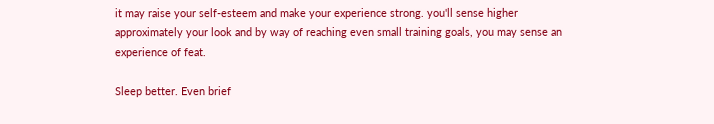it may raise your self-esteem and make your experience strong. you'll sense higher approximately your look and by way of reaching even small training goals, you may sense an experience of feat.

Sleep better. Even brief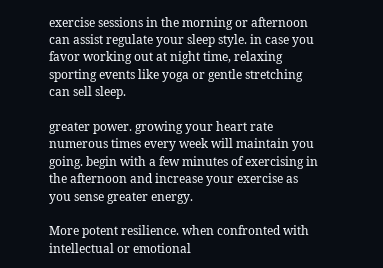exercise sessions in the morning or afternoon can assist regulate your sleep style. in case you favor working out at night time, relaxing sporting events like yoga or gentle stretching can sell sleep.

greater power. growing your heart rate numerous times every week will maintain you going. begin with a few minutes of exercising in the afternoon and increase your exercise as you sense greater energy.

More potent resilience. when confronted with intellectual or emotional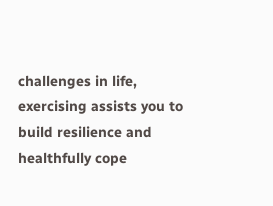challenges in life, exercising assists you to build resilience and healthfully cope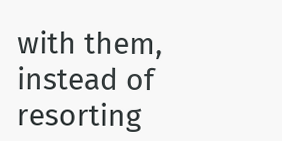with them, instead of resorting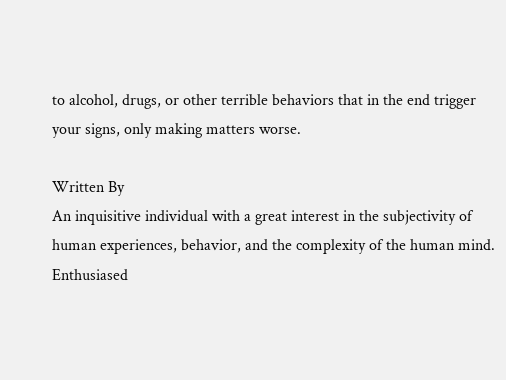to alcohol, drugs, or other terrible behaviors that in the end trigger your signs, only making matters worse.

Written By
An inquisitive individual with a great interest in the subjectivity of human experiences, behavior, and the complexity of the human mind. Enthusiased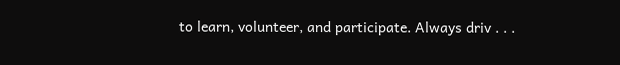to learn, volunteer, and participate. Always driv . . .